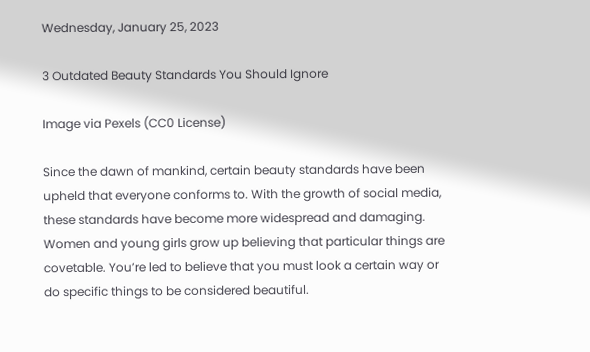Wednesday, January 25, 2023

3 Outdated Beauty Standards You Should Ignore

Image via Pexels (CC0 License)

Since the dawn of mankind, certain beauty standards have been upheld that everyone conforms to. With the growth of social media, these standards have become more widespread and damaging. Women and young girls grow up believing that particular things are covetable. You’re led to believe that you must look a certain way or do specific things to be considered beautiful.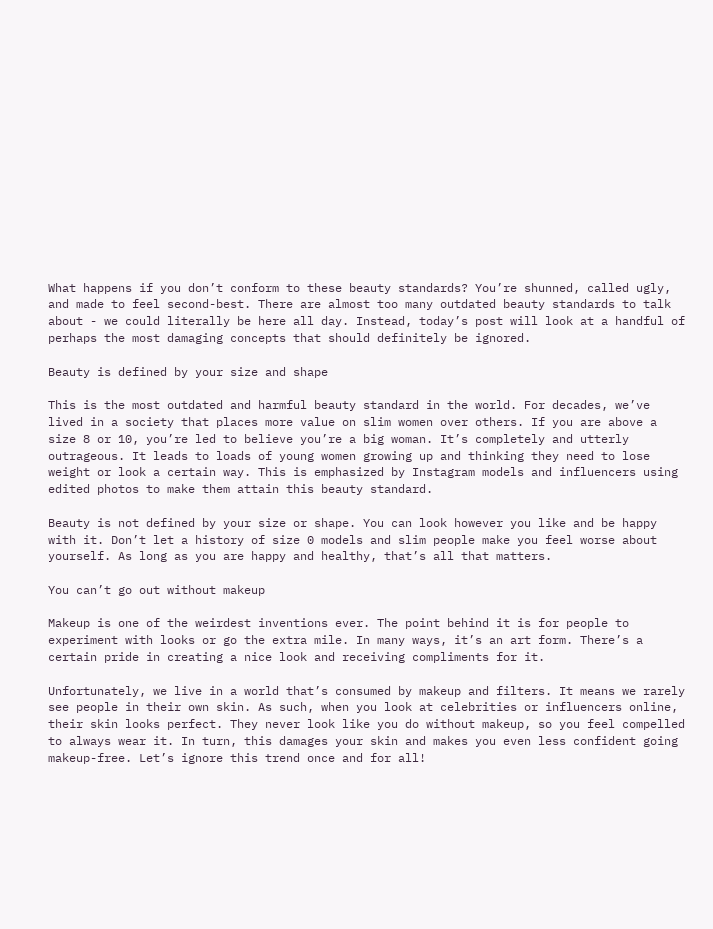What happens if you don’t conform to these beauty standards? You’re shunned, called ugly, and made to feel second-best. There are almost too many outdated beauty standards to talk about - we could literally be here all day. Instead, today’s post will look at a handful of perhaps the most damaging concepts that should definitely be ignored.

Beauty is defined by your size and shape

This is the most outdated and harmful beauty standard in the world. For decades, we’ve lived in a society that places more value on slim women over others. If you are above a size 8 or 10, you’re led to believe you’re a big woman. It’s completely and utterly outrageous. It leads to loads of young women growing up and thinking they need to lose weight or look a certain way. This is emphasized by Instagram models and influencers using edited photos to make them attain this beauty standard.

Beauty is not defined by your size or shape. You can look however you like and be happy with it. Don’t let a history of size 0 models and slim people make you feel worse about yourself. As long as you are happy and healthy, that’s all that matters.

You can’t go out without makeup

Makeup is one of the weirdest inventions ever. The point behind it is for people to experiment with looks or go the extra mile. In many ways, it’s an art form. There’s a certain pride in creating a nice look and receiving compliments for it.

Unfortunately, we live in a world that’s consumed by makeup and filters. It means we rarely see people in their own skin. As such, when you look at celebrities or influencers online, their skin looks perfect. They never look like you do without makeup, so you feel compelled to always wear it. In turn, this damages your skin and makes you even less confident going makeup-free. Let’s ignore this trend once and for all!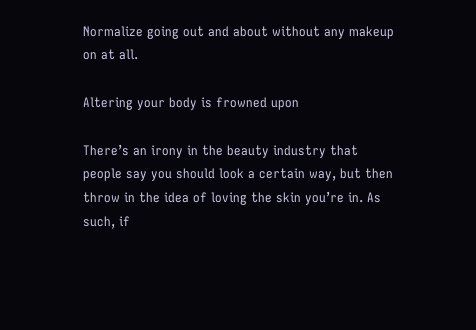Normalize going out and about without any makeup on at all.

Altering your body is frowned upon

There’s an irony in the beauty industry that people say you should look a certain way, but then throw in the idea of loving the skin you’re in. As such, if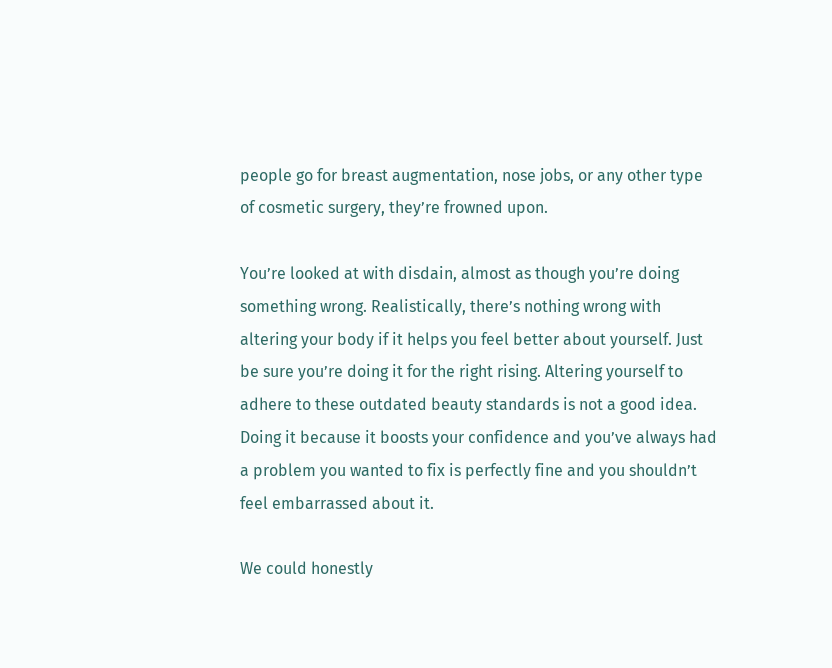people go for breast augmentation, nose jobs, or any other type of cosmetic surgery, they’re frowned upon.

You’re looked at with disdain, almost as though you’re doing something wrong. Realistically, there’s nothing wrong with altering your body if it helps you feel better about yourself. Just be sure you’re doing it for the right rising. Altering yourself to adhere to these outdated beauty standards is not a good idea. Doing it because it boosts your confidence and you’ve always had a problem you wanted to fix is perfectly fine and you shouldn’t feel embarrassed about it.

We could honestly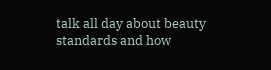talk all day about beauty standards and how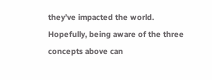they’ve impacted the world. Hopefully, being aware of the three concepts above can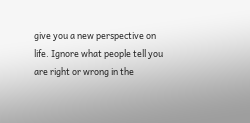give you a new perspective on life. Ignore what people tell you are right or wrong in the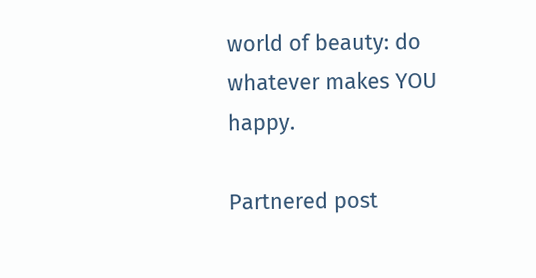world of beauty: do whatever makes YOU happy.

Partnered post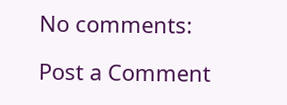No comments:

Post a Comment